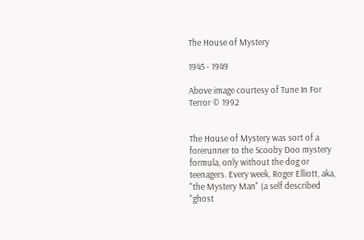The House of Mystery

1945 - 1949

Above image courtesy of Tune In For Terror © 1992


The House of Mystery was sort of a forerunner to the Scooby Doo mystery formula, only without the dog or teenagers. Every week, Roger Elliott, aka, "the Mystery Man" (a self described "ghost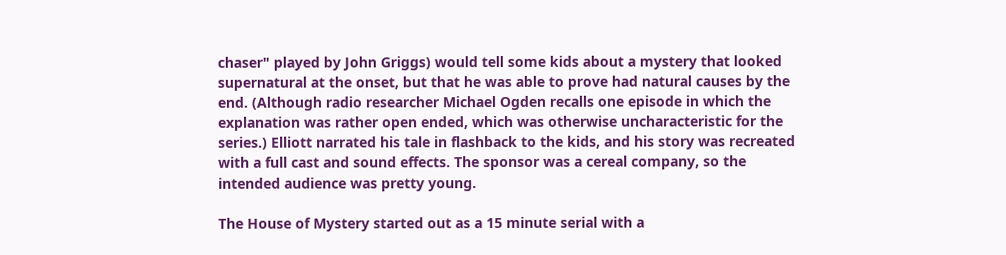chaser" played by John Griggs) would tell some kids about a mystery that looked supernatural at the onset, but that he was able to prove had natural causes by the end. (Although radio researcher Michael Ogden recalls one episode in which the explanation was rather open ended, which was otherwise uncharacteristic for the series.) Elliott narrated his tale in flashback to the kids, and his story was recreated with a full cast and sound effects. The sponsor was a cereal company, so the intended audience was pretty young.

The House of Mystery started out as a 15 minute serial with a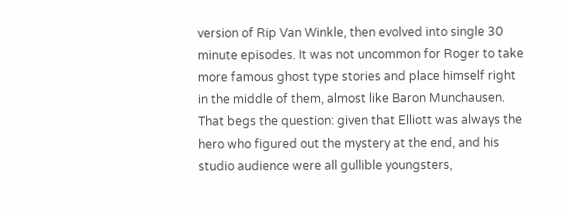version of Rip Van Winkle, then evolved into single 30 minute episodes. It was not uncommon for Roger to take more famous ghost type stories and place himself right in the middle of them, almost like Baron Munchausen. That begs the question: given that Elliott was always the hero who figured out the mystery at the end, and his studio audience were all gullible youngsters,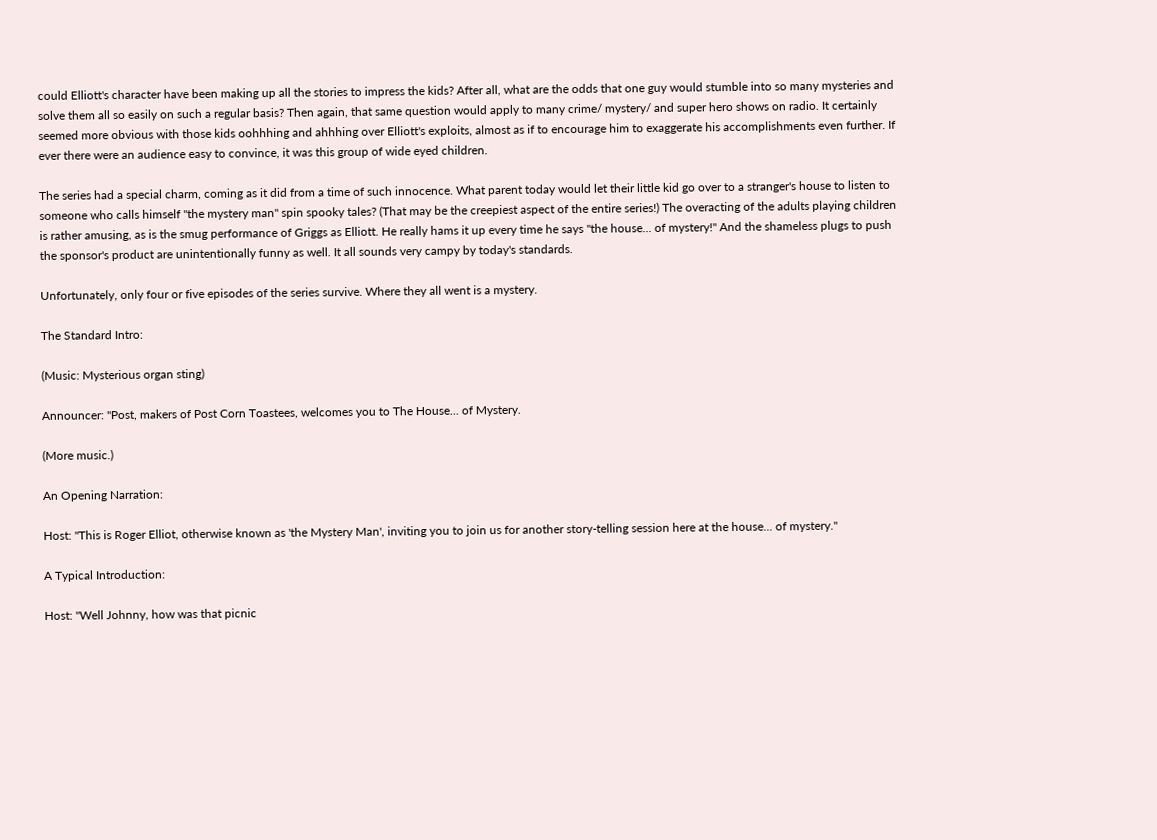could Elliott's character have been making up all the stories to impress the kids? After all, what are the odds that one guy would stumble into so many mysteries and solve them all so easily on such a regular basis? Then again, that same question would apply to many crime/ mystery/ and super hero shows on radio. It certainly seemed more obvious with those kids oohhhing and ahhhing over Elliott's exploits, almost as if to encourage him to exaggerate his accomplishments even further. If ever there were an audience easy to convince, it was this group of wide eyed children.

The series had a special charm, coming as it did from a time of such innocence. What parent today would let their little kid go over to a stranger's house to listen to someone who calls himself "the mystery man" spin spooky tales? (That may be the creepiest aspect of the entire series!) The overacting of the adults playing children is rather amusing, as is the smug performance of Griggs as Elliott. He really hams it up every time he says "the house... of mystery!" And the shameless plugs to push the sponsor's product are unintentionally funny as well. It all sounds very campy by today's standards.

Unfortunately, only four or five episodes of the series survive. Where they all went is a mystery.

The Standard Intro:

(Music: Mysterious organ sting)

Announcer: "Post, makers of Post Corn Toastees, welcomes you to The House... of Mystery.

(More music.)

An Opening Narration:

Host: "This is Roger Elliot, otherwise known as 'the Mystery Man', inviting you to join us for another story-telling session here at the house... of mystery."

A Typical Introduction:

Host: "Well Johnny, how was that picnic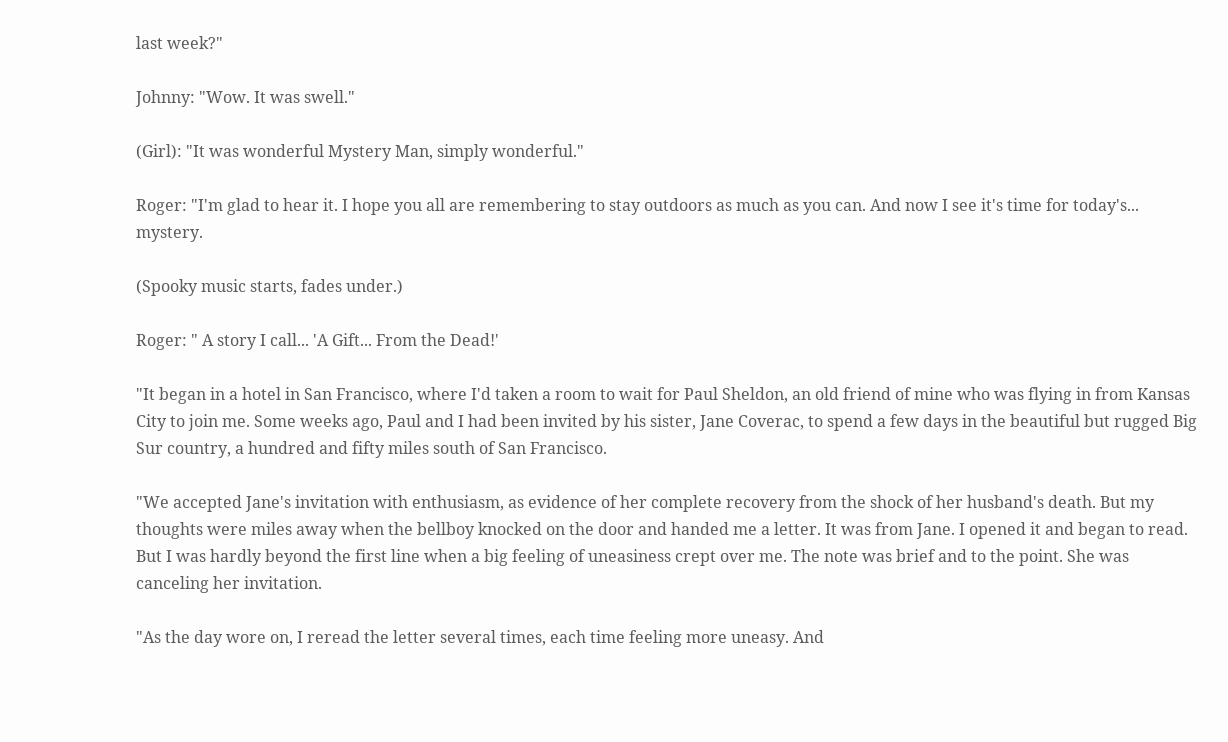last week?"

Johnny: "Wow. It was swell."

(Girl): "It was wonderful Mystery Man, simply wonderful."

Roger: "I'm glad to hear it. I hope you all are remembering to stay outdoors as much as you can. And now I see it's time for today's... mystery.

(Spooky music starts, fades under.)

Roger: " A story I call... 'A Gift... From the Dead!'

"It began in a hotel in San Francisco, where I'd taken a room to wait for Paul Sheldon, an old friend of mine who was flying in from Kansas City to join me. Some weeks ago, Paul and I had been invited by his sister, Jane Coverac, to spend a few days in the beautiful but rugged Big Sur country, a hundred and fifty miles south of San Francisco.

"We accepted Jane's invitation with enthusiasm, as evidence of her complete recovery from the shock of her husband's death. But my thoughts were miles away when the bellboy knocked on the door and handed me a letter. It was from Jane. I opened it and began to read. But I was hardly beyond the first line when a big feeling of uneasiness crept over me. The note was brief and to the point. She was canceling her invitation.

"As the day wore on, I reread the letter several times, each time feeling more uneasy. And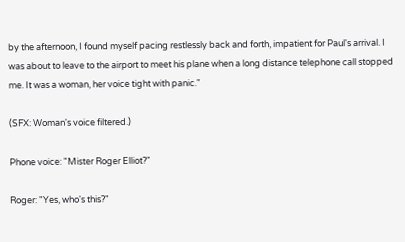by the afternoon, I found myself pacing restlessly back and forth, impatient for Paul's arrival. I was about to leave to the airport to meet his plane when a long distance telephone call stopped me. It was a woman, her voice tight with panic."

(SFX: Woman's voice filtered.)

Phone voice: "Mister Roger Elliot?"

Roger: "Yes, who's this?"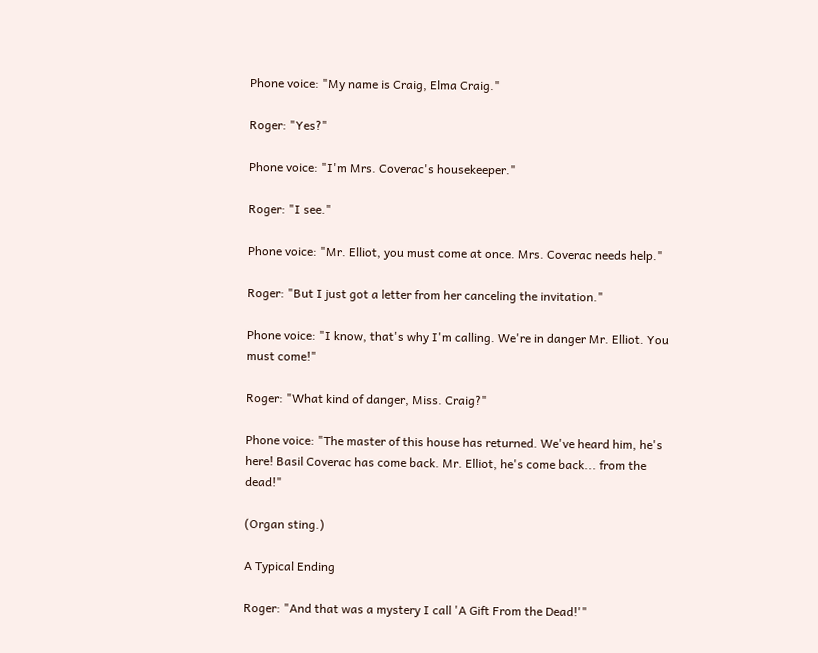Phone voice: "My name is Craig, Elma Craig."

Roger: "Yes?"

Phone voice: "I'm Mrs. Coverac's housekeeper."

Roger: "I see."

Phone voice: "Mr. Elliot, you must come at once. Mrs. Coverac needs help."

Roger: "But I just got a letter from her canceling the invitation."

Phone voice: "I know, that's why I'm calling. We're in danger Mr. Elliot. You must come!"

Roger: "What kind of danger, Miss. Craig?"

Phone voice: "The master of this house has returned. We've heard him, he's here! Basil Coverac has come back. Mr. Elliot, he's come back... from the dead!"

(Organ sting.)

A Typical Ending

Roger: "And that was a mystery I call 'A Gift From the Dead!'"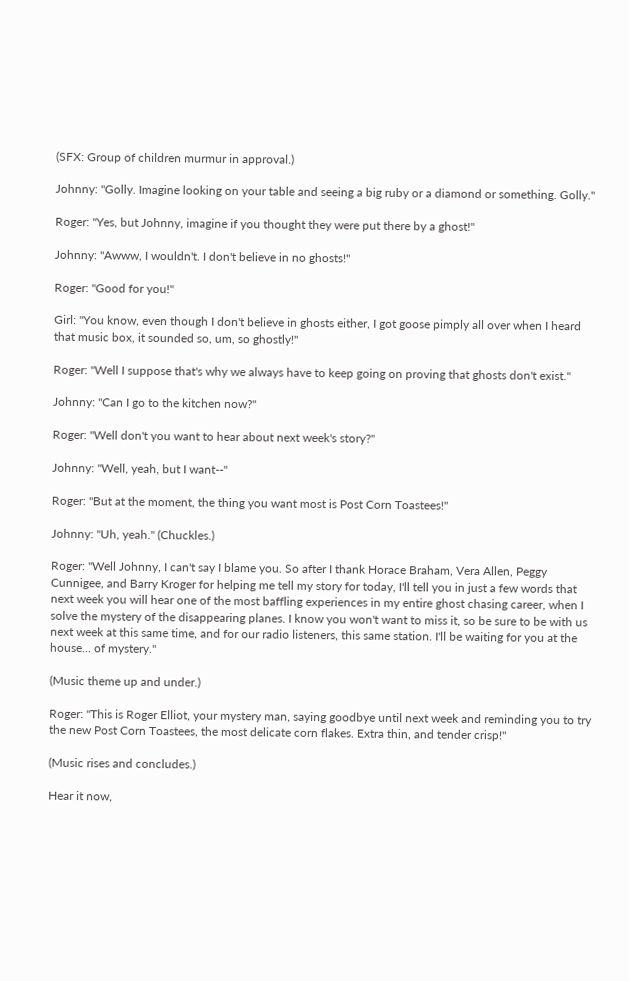(SFX: Group of children murmur in approval.)

Johnny: "Golly. Imagine looking on your table and seeing a big ruby or a diamond or something. Golly."

Roger: "Yes, but Johnny, imagine if you thought they were put there by a ghost!"

Johnny: "Awww, I wouldn't. I don't believe in no ghosts!"

Roger: "Good for you!"

Girl: "You know, even though I don't believe in ghosts either, I got goose pimply all over when I heard that music box, it sounded so, um, so ghostly!"

Roger: "Well I suppose that's why we always have to keep going on proving that ghosts don't exist."

Johnny: "Can I go to the kitchen now?"

Roger: "Well don't you want to hear about next week's story?"

Johnny: "Well, yeah, but I want--"

Roger: "But at the moment, the thing you want most is Post Corn Toastees!"

Johnny: "Uh, yeah." (Chuckles.)

Roger: "Well Johnny, I can't say I blame you. So after I thank Horace Braham, Vera Allen, Peggy Cunnigee, and Barry Kroger for helping me tell my story for today, I'll tell you in just a few words that next week you will hear one of the most baffling experiences in my entire ghost chasing career, when I solve the mystery of the disappearing planes. I know you won't want to miss it, so be sure to be with us next week at this same time, and for our radio listeners, this same station. I'll be waiting for you at the house... of mystery."

(Music theme up and under.)

Roger: "This is Roger Elliot, your mystery man, saying goodbye until next week and reminding you to try the new Post Corn Toastees, the most delicate corn flakes. Extra thin, and tender crisp!"

(Music rises and concludes.)

Hear it now,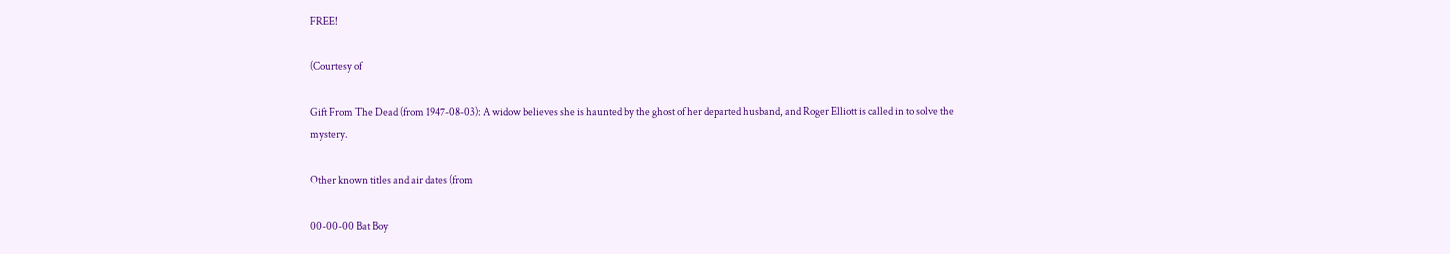FREE!

(Courtesy of

Gift From The Dead (from 1947-08-03): A widow believes she is haunted by the ghost of her departed husband, and Roger Elliott is called in to solve the mystery.

Other known titles and air dates (from

00-00-00 Bat Boy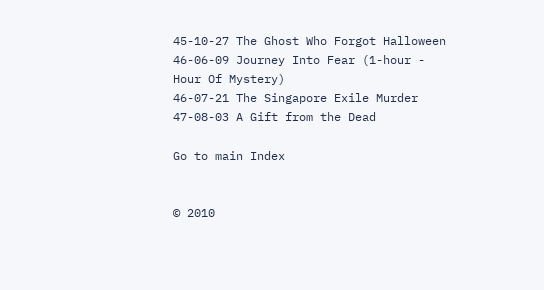45-10-27 The Ghost Who Forgot Halloween
46-06-09 Journey Into Fear (1-hour - Hour Of Mystery)
46-07-21 The Singapore Exile Murder
47-08-03 A Gift from the Dead

Go to main Index


© 2010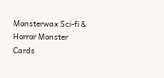Monsterwax Sci-fi & Horror Monster Cards